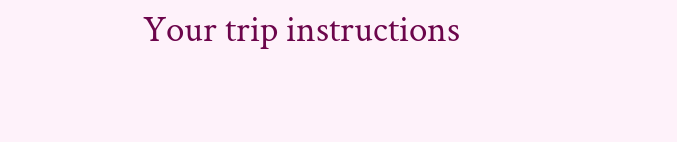Your trip instructions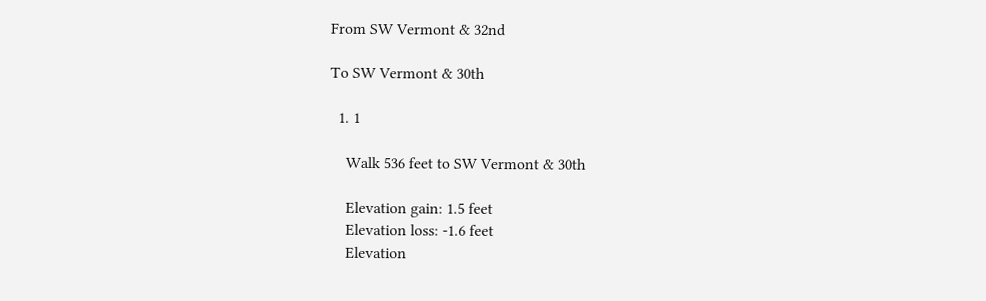From SW Vermont & 32nd

To SW Vermont & 30th

  1. 1

    Walk 536 feet to SW Vermont & 30th

    Elevation gain: 1.5 feet
    Elevation loss: -1.6 feet
    Elevation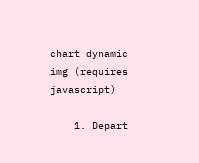chart dynamic img (requires javascript)

    1. Depart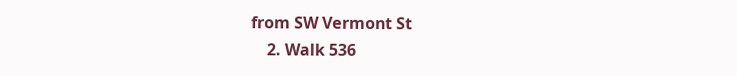from SW Vermont St
    2. Walk 536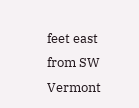feet east from SW Vermont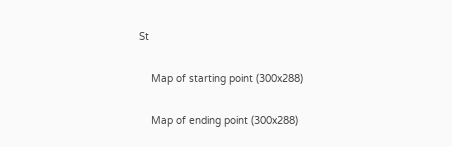St

    Map of starting point (300x288)

    Map of ending point (300x288)